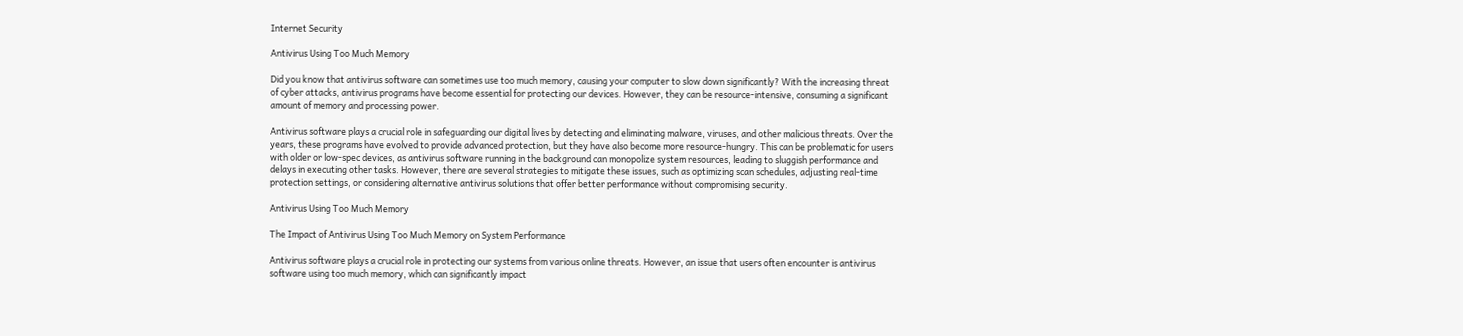Internet Security

Antivirus Using Too Much Memory

Did you know that antivirus software can sometimes use too much memory, causing your computer to slow down significantly? With the increasing threat of cyber attacks, antivirus programs have become essential for protecting our devices. However, they can be resource-intensive, consuming a significant amount of memory and processing power.

Antivirus software plays a crucial role in safeguarding our digital lives by detecting and eliminating malware, viruses, and other malicious threats. Over the years, these programs have evolved to provide advanced protection, but they have also become more resource-hungry. This can be problematic for users with older or low-spec devices, as antivirus software running in the background can monopolize system resources, leading to sluggish performance and delays in executing other tasks. However, there are several strategies to mitigate these issues, such as optimizing scan schedules, adjusting real-time protection settings, or considering alternative antivirus solutions that offer better performance without compromising security.

Antivirus Using Too Much Memory

The Impact of Antivirus Using Too Much Memory on System Performance

Antivirus software plays a crucial role in protecting our systems from various online threats. However, an issue that users often encounter is antivirus software using too much memory, which can significantly impact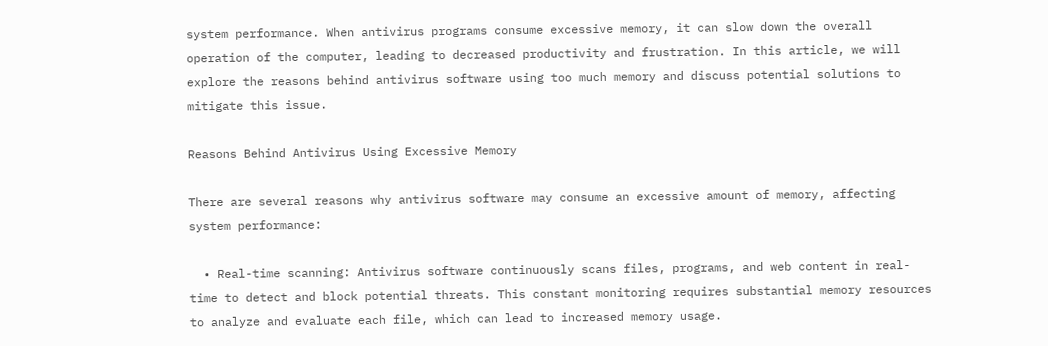system performance. When antivirus programs consume excessive memory, it can slow down the overall operation of the computer, leading to decreased productivity and frustration. In this article, we will explore the reasons behind antivirus software using too much memory and discuss potential solutions to mitigate this issue.

Reasons Behind Antivirus Using Excessive Memory

There are several reasons why antivirus software may consume an excessive amount of memory, affecting system performance:

  • Real-time scanning: Antivirus software continuously scans files, programs, and web content in real-time to detect and block potential threats. This constant monitoring requires substantial memory resources to analyze and evaluate each file, which can lead to increased memory usage.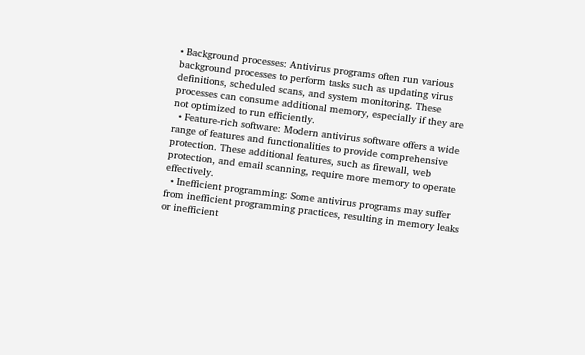• Background processes: Antivirus programs often run various background processes to perform tasks such as updating virus definitions, scheduled scans, and system monitoring. These processes can consume additional memory, especially if they are not optimized to run efficiently.
  • Feature-rich software: Modern antivirus software offers a wide range of features and functionalities to provide comprehensive protection. These additional features, such as firewall, web protection, and email scanning, require more memory to operate effectively.
  • Inefficient programming: Some antivirus programs may suffer from inefficient programming practices, resulting in memory leaks or inefficient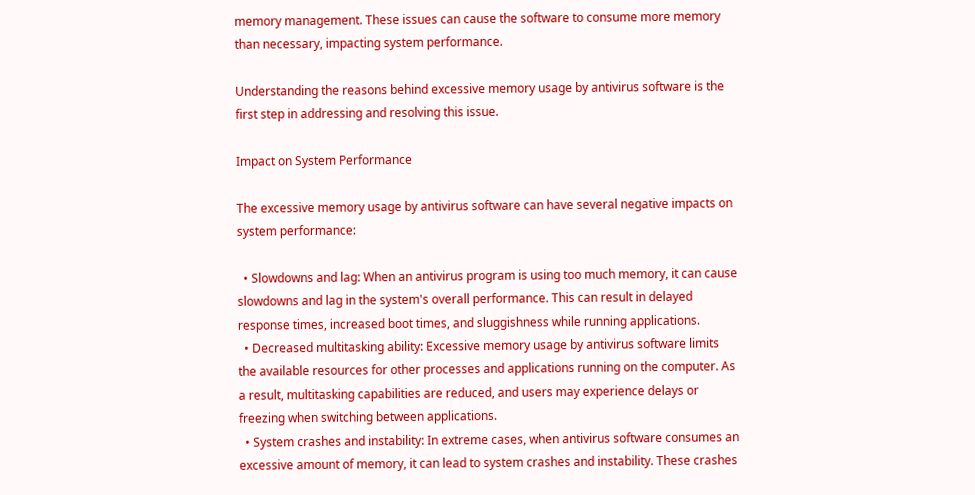memory management. These issues can cause the software to consume more memory than necessary, impacting system performance.

Understanding the reasons behind excessive memory usage by antivirus software is the first step in addressing and resolving this issue.

Impact on System Performance

The excessive memory usage by antivirus software can have several negative impacts on system performance:

  • Slowdowns and lag: When an antivirus program is using too much memory, it can cause slowdowns and lag in the system's overall performance. This can result in delayed response times, increased boot times, and sluggishness while running applications.
  • Decreased multitasking ability: Excessive memory usage by antivirus software limits the available resources for other processes and applications running on the computer. As a result, multitasking capabilities are reduced, and users may experience delays or freezing when switching between applications.
  • System crashes and instability: In extreme cases, when antivirus software consumes an excessive amount of memory, it can lead to system crashes and instability. These crashes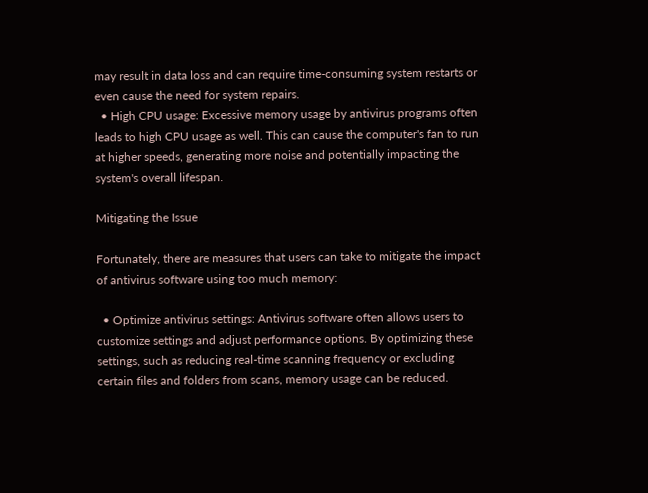may result in data loss and can require time-consuming system restarts or even cause the need for system repairs.
  • High CPU usage: Excessive memory usage by antivirus programs often leads to high CPU usage as well. This can cause the computer's fan to run at higher speeds, generating more noise and potentially impacting the system's overall lifespan.

Mitigating the Issue

Fortunately, there are measures that users can take to mitigate the impact of antivirus software using too much memory:

  • Optimize antivirus settings: Antivirus software often allows users to customize settings and adjust performance options. By optimizing these settings, such as reducing real-time scanning frequency or excluding certain files and folders from scans, memory usage can be reduced.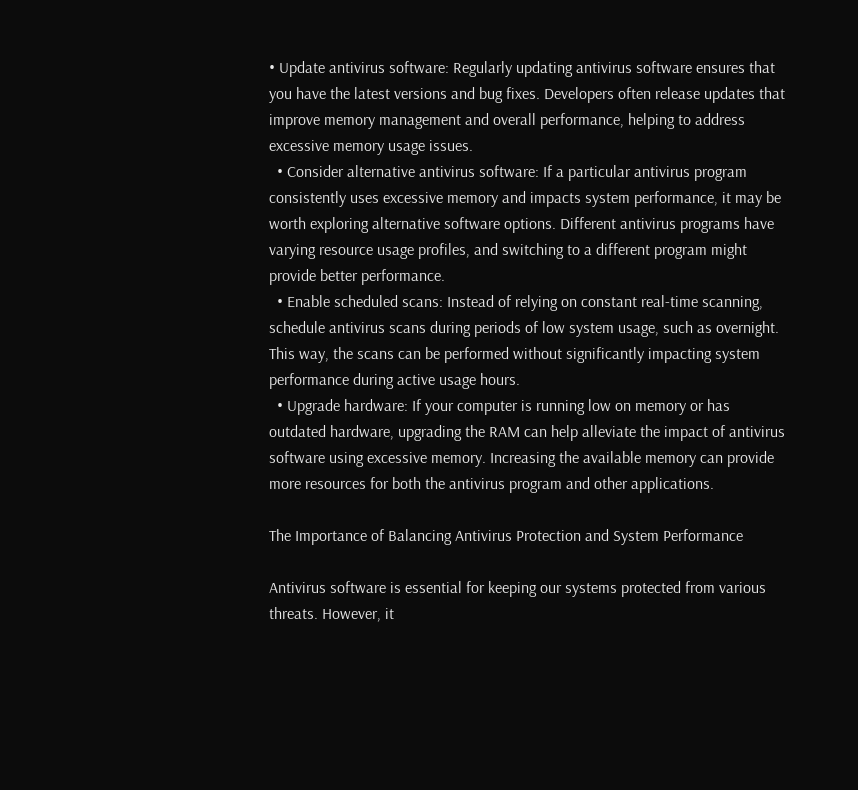• Update antivirus software: Regularly updating antivirus software ensures that you have the latest versions and bug fixes. Developers often release updates that improve memory management and overall performance, helping to address excessive memory usage issues.
  • Consider alternative antivirus software: If a particular antivirus program consistently uses excessive memory and impacts system performance, it may be worth exploring alternative software options. Different antivirus programs have varying resource usage profiles, and switching to a different program might provide better performance.
  • Enable scheduled scans: Instead of relying on constant real-time scanning, schedule antivirus scans during periods of low system usage, such as overnight. This way, the scans can be performed without significantly impacting system performance during active usage hours.
  • Upgrade hardware: If your computer is running low on memory or has outdated hardware, upgrading the RAM can help alleviate the impact of antivirus software using excessive memory. Increasing the available memory can provide more resources for both the antivirus program and other applications.

The Importance of Balancing Antivirus Protection and System Performance

Antivirus software is essential for keeping our systems protected from various threats. However, it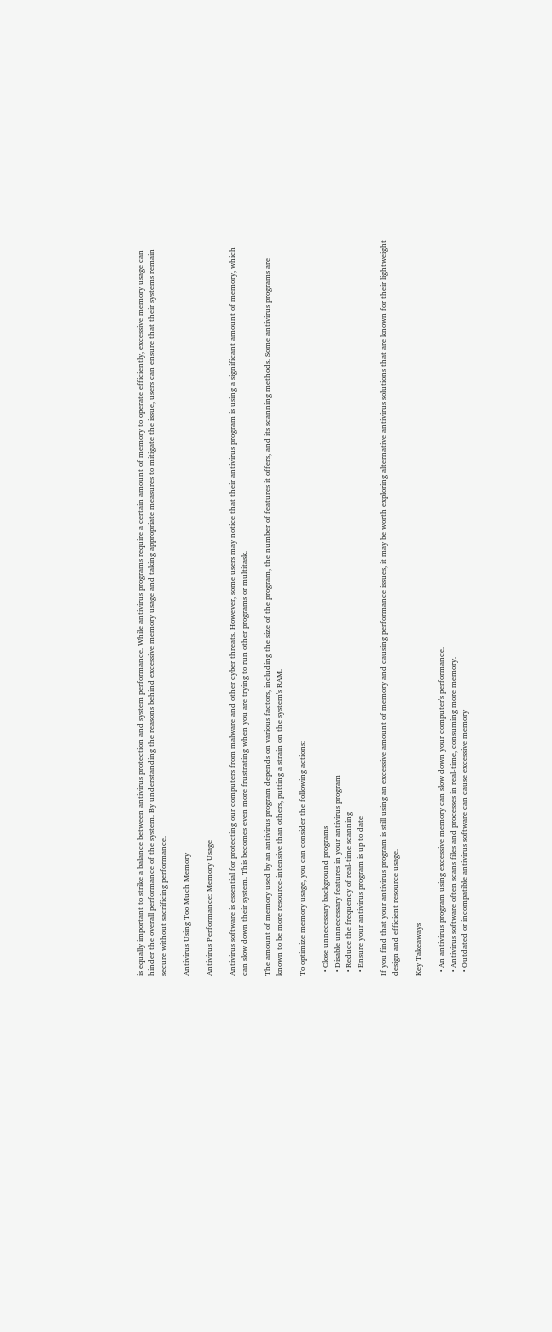is equally important to strike a balance between antivirus protection and system performance. While antivirus programs require a certain amount of memory to operate efficiently, excessive memory usage can hinder the overall performance of the system. By understanding the reasons behind excessive memory usage and taking appropriate measures to mitigate the issue, users can ensure that their systems remain secure without sacrificing performance.

Antivirus Using Too Much Memory

Antivirus Performance: Memory Usage

Antivirus software is essential for protecting our computers from malware and other cyber threats. However, some users may notice that their antivirus program is using a significant amount of memory, which can slow down their system. This becomes even more frustrating when you are trying to run other programs or multitask.

The amount of memory used by an antivirus program depends on various factors, including the size of the program, the number of features it offers, and its scanning methods. Some antivirus programs are known to be more resource-intensive than others, putting a strain on the system's RAM.

To optimize memory usage, you can consider the following actions:

  • Close unnecessary background programs
  • Disable unnecessary features in your antivirus program
  • Reduce the frequency of real-time scanning
  • Ensure your antivirus program is up to date

If you find that your antivirus program is still using an excessive amount of memory and causing performance issues, it may be worth exploring alternative antivirus solutions that are known for their lightweight design and efficient resource usage.

Key Takeaways

  • An antivirus program using excessive memory can slow down your computer's performance.
  • Antivirus software often scans files and processes in real-time, consuming more memory.
  • Outdated or incompatible antivirus software can cause excessive memory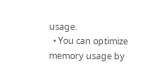usage.
  • You can optimize memory usage by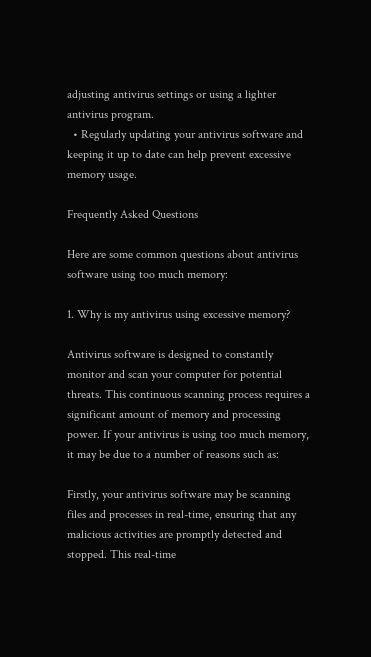adjusting antivirus settings or using a lighter antivirus program.
  • Regularly updating your antivirus software and keeping it up to date can help prevent excessive memory usage.

Frequently Asked Questions

Here are some common questions about antivirus software using too much memory:

1. Why is my antivirus using excessive memory?

Antivirus software is designed to constantly monitor and scan your computer for potential threats. This continuous scanning process requires a significant amount of memory and processing power. If your antivirus is using too much memory, it may be due to a number of reasons such as:

Firstly, your antivirus software may be scanning files and processes in real-time, ensuring that any malicious activities are promptly detected and stopped. This real-time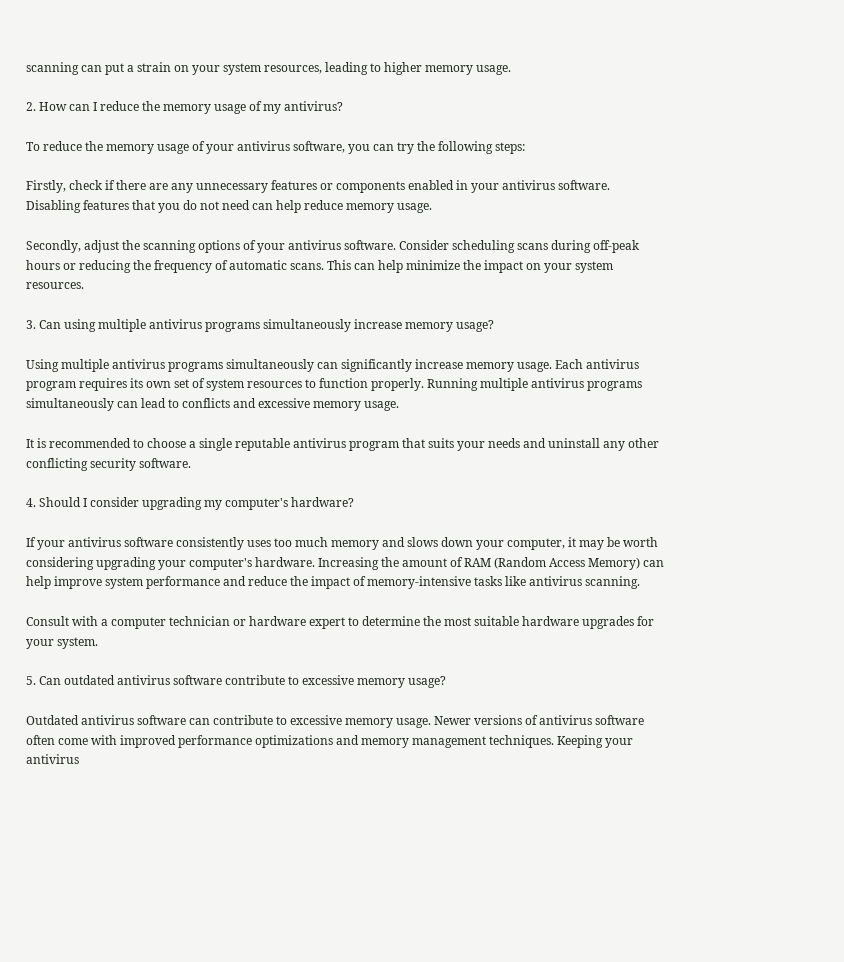scanning can put a strain on your system resources, leading to higher memory usage.

2. How can I reduce the memory usage of my antivirus?

To reduce the memory usage of your antivirus software, you can try the following steps:

Firstly, check if there are any unnecessary features or components enabled in your antivirus software. Disabling features that you do not need can help reduce memory usage.

Secondly, adjust the scanning options of your antivirus software. Consider scheduling scans during off-peak hours or reducing the frequency of automatic scans. This can help minimize the impact on your system resources.

3. Can using multiple antivirus programs simultaneously increase memory usage?

Using multiple antivirus programs simultaneously can significantly increase memory usage. Each antivirus program requires its own set of system resources to function properly. Running multiple antivirus programs simultaneously can lead to conflicts and excessive memory usage.

It is recommended to choose a single reputable antivirus program that suits your needs and uninstall any other conflicting security software.

4. Should I consider upgrading my computer's hardware?

If your antivirus software consistently uses too much memory and slows down your computer, it may be worth considering upgrading your computer's hardware. Increasing the amount of RAM (Random Access Memory) can help improve system performance and reduce the impact of memory-intensive tasks like antivirus scanning.

Consult with a computer technician or hardware expert to determine the most suitable hardware upgrades for your system.

5. Can outdated antivirus software contribute to excessive memory usage?

Outdated antivirus software can contribute to excessive memory usage. Newer versions of antivirus software often come with improved performance optimizations and memory management techniques. Keeping your antivirus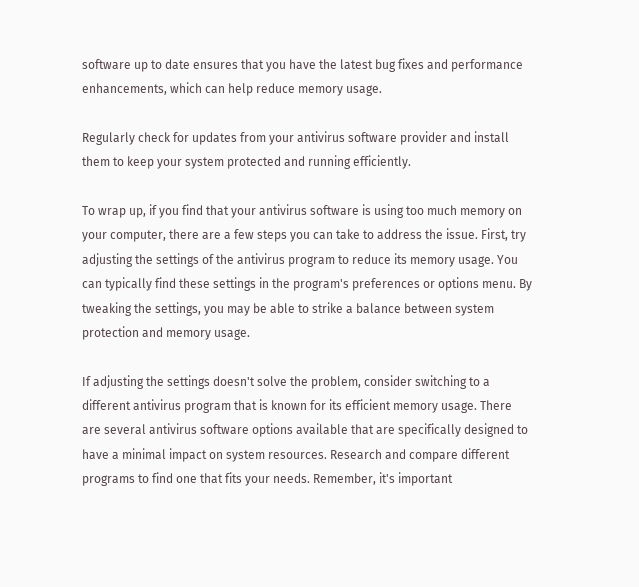software up to date ensures that you have the latest bug fixes and performance enhancements, which can help reduce memory usage.

Regularly check for updates from your antivirus software provider and install them to keep your system protected and running efficiently.

To wrap up, if you find that your antivirus software is using too much memory on your computer, there are a few steps you can take to address the issue. First, try adjusting the settings of the antivirus program to reduce its memory usage. You can typically find these settings in the program's preferences or options menu. By tweaking the settings, you may be able to strike a balance between system protection and memory usage.

If adjusting the settings doesn't solve the problem, consider switching to a different antivirus program that is known for its efficient memory usage. There are several antivirus software options available that are specifically designed to have a minimal impact on system resources. Research and compare different programs to find one that fits your needs. Remember, it's important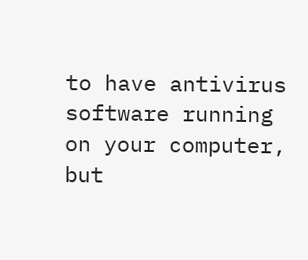to have antivirus software running on your computer, but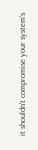it shouldn't compromise your system's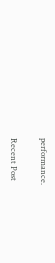performance.

Recent Post